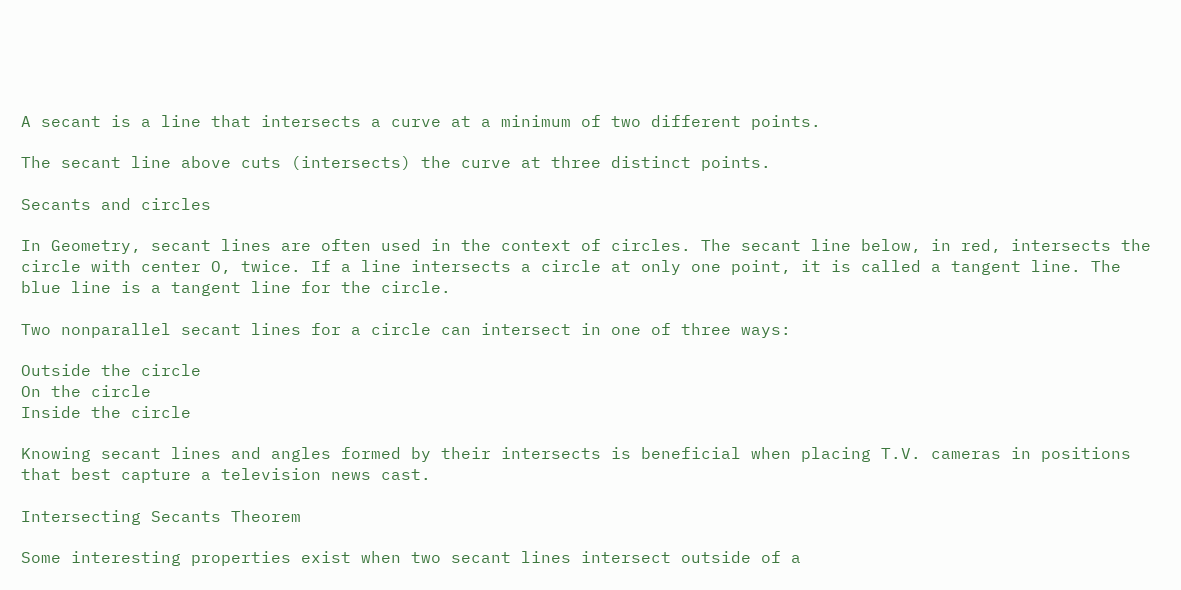A secant is a line that intersects a curve at a minimum of two different points.

The secant line above cuts (intersects) the curve at three distinct points.

Secants and circles

In Geometry, secant lines are often used in the context of circles. The secant line below, in red, intersects the circle with center O, twice. If a line intersects a circle at only one point, it is called a tangent line. The blue line is a tangent line for the circle.

Two nonparallel secant lines for a circle can intersect in one of three ways:

Outside the circle
On the circle
Inside the circle

Knowing secant lines and angles formed by their intersects is beneficial when placing T.V. cameras in positions that best capture a television news cast.

Intersecting Secants Theorem

Some interesting properties exist when two secant lines intersect outside of a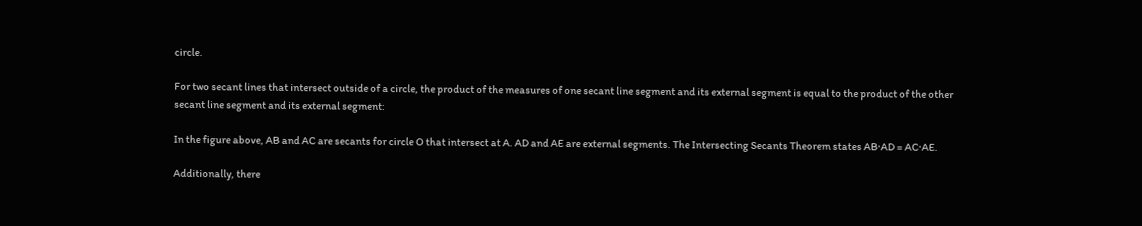circle.

For two secant lines that intersect outside of a circle, the product of the measures of one secant line segment and its external segment is equal to the product of the other secant line segment and its external segment:

In the figure above, AB and AC are secants for circle O that intersect at A. AD and AE are external segments. The Intersecting Secants Theorem states AB·AD = AC·AE.

Additionally, there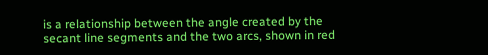is a relationship between the angle created by the secant line segments and the two arcs, shown in red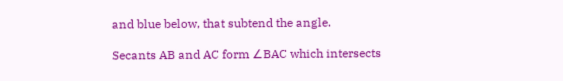and blue below, that subtend the angle.

Secants AB and AC form ∠BAC which intersects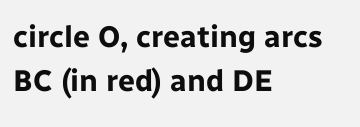circle O, creating arcs BC (in red) and DE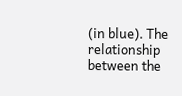(in blue). The relationship between the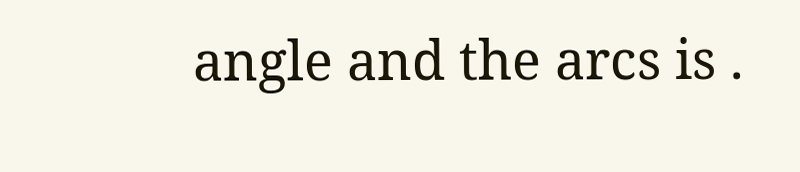angle and the arcs is .